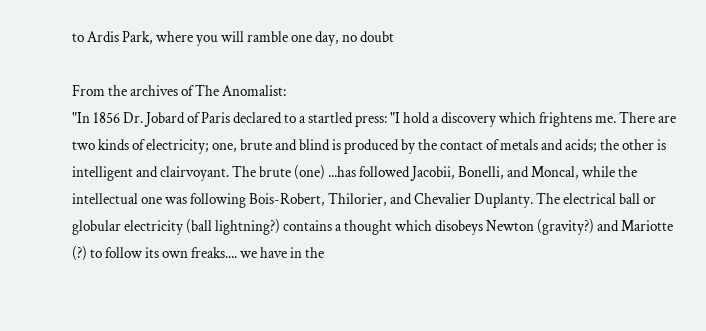to Ardis Park, where you will ramble one day, no doubt

From the archives of The Anomalist:
"In 1856 Dr. Jobard of Paris declared to a startled press: "I hold a discovery which frightens me. There are two kinds of electricity; one, brute and blind is produced by the contact of metals and acids; the other is intelligent and clairvoyant. The brute (one) ...has followed Jacobii, Bonelli, and Moncal, while the intellectual one was following Bois-Robert, Thilorier, and Chevalier Duplanty. The electrical ball or globular electricity (ball lightning?) contains a thought which disobeys Newton (gravity?) and Mariotte (?) to follow its own freaks.... we have in the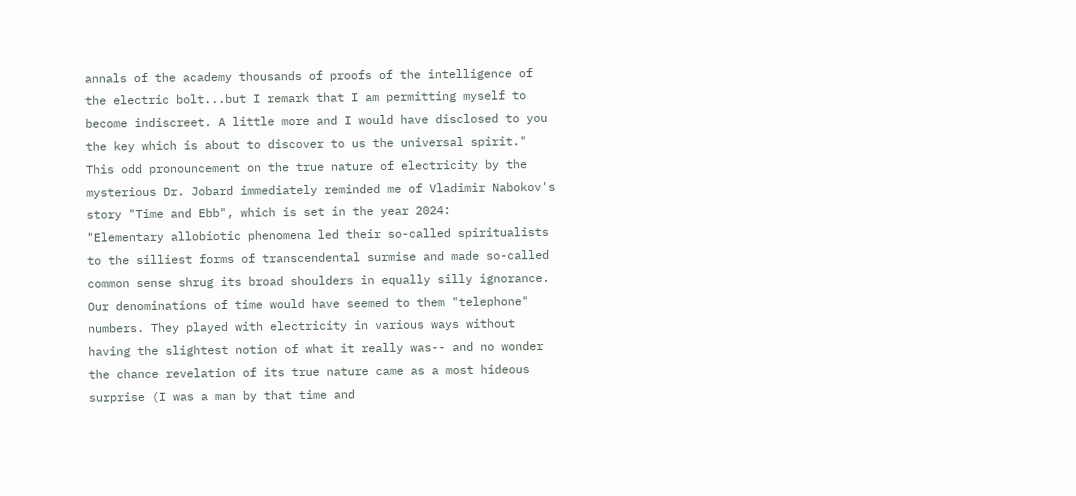annals of the academy thousands of proofs of the intelligence of the electric bolt...but I remark that I am permitting myself to become indiscreet. A little more and I would have disclosed to you the key which is about to discover to us the universal spirit."
This odd pronouncement on the true nature of electricity by the mysterious Dr. Jobard immediately reminded me of Vladimir Nabokov's story "Time and Ebb", which is set in the year 2024:
"Elementary allobiotic phenomena led their so-called spiritualists to the silliest forms of transcendental surmise and made so-called common sense shrug its broad shoulders in equally silly ignorance. Our denominations of time would have seemed to them "telephone" numbers. They played with electricity in various ways without having the slightest notion of what it really was-- and no wonder the chance revelation of its true nature came as a most hideous surprise (I was a man by that time and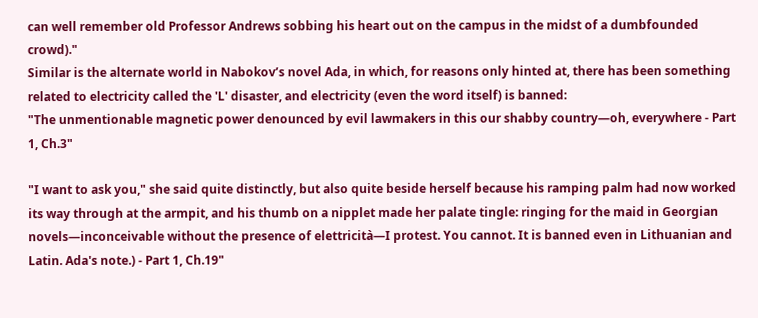can well remember old Professor Andrews sobbing his heart out on the campus in the midst of a dumbfounded crowd)."
Similar is the alternate world in Nabokov’s novel Ada, in which, for reasons only hinted at, there has been something related to electricity called the 'L' disaster, and electricity (even the word itself) is banned:
"The unmentionable magnetic power denounced by evil lawmakers in this our shabby country—oh, everywhere - Part 1, Ch.3"

"I want to ask you," she said quite distinctly, but also quite beside herself because his ramping palm had now worked its way through at the armpit, and his thumb on a nipplet made her palate tingle: ringing for the maid in Georgian novels—inconceivable without the presence of elettricità—I protest. You cannot. It is banned even in Lithuanian and Latin. Ada's note.) - Part 1, Ch.19"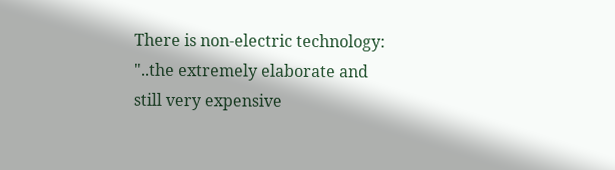There is non-electric technology:
"..the extremely elaborate and still very expensive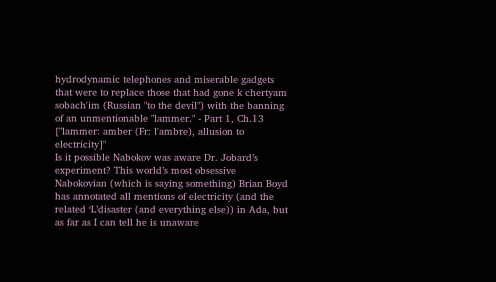hydrodynamic telephones and miserable gadgets that were to replace those that had gone k chertyam sobach'im (Russian "to the devil") with the banning of an unmentionable "lammer." - Part 1, Ch.13 ["lammer: amber (Fr: l'ambre), allusion to electricity]"
Is it possible Nabokov was aware Dr. Jobard’s experiment? This world’s most obsessive Nabokovian (which is saying something) Brian Boyd has annotated all mentions of electricity (and the related ‘L’disaster (and everything else)) in Ada, but as far as I can tell he is unaware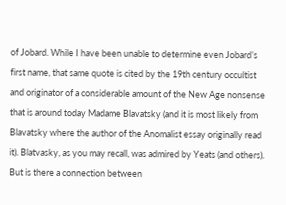of Jobard. While I have been unable to determine even Jobard’s first name, that same quote is cited by the 19th century occultist and originator of a considerable amount of the New Age nonsense that is around today Madame Blavatsky (and it is most likely from Blavatsky where the author of the Anomalist essay originally read it). Blatvasky, as you may recall, was admired by Yeats (and others). But is there a connection between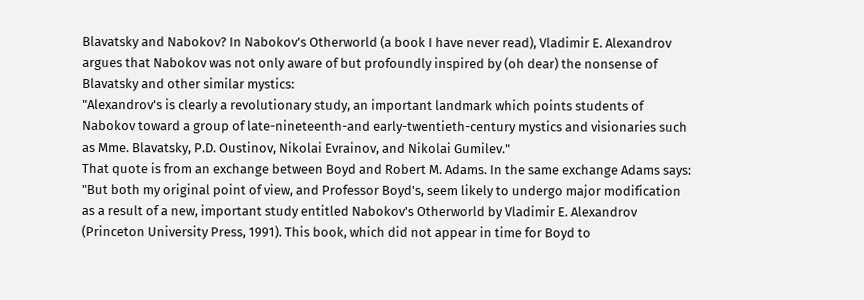Blavatsky and Nabokov? In Nabokov's Otherworld (a book I have never read), Vladimir E. Alexandrov argues that Nabokov was not only aware of but profoundly inspired by (oh dear) the nonsense of Blavatsky and other similar mystics:
"Alexandrov's is clearly a revolutionary study, an important landmark which points students of Nabokov toward a group of late-nineteenth-and early-twentieth-century mystics and visionaries such as Mme. Blavatsky, P.D. Oustinov, Nikolai Evrainov, and Nikolai Gumilev."
That quote is from an exchange between Boyd and Robert M. Adams. In the same exchange Adams says:
"But both my original point of view, and Professor Boyd's, seem likely to undergo major modification as a result of a new, important study entitled Nabokov's Otherworld by Vladimir E. Alexandrov (Princeton University Press, 1991). This book, which did not appear in time for Boyd to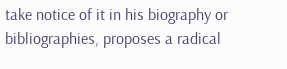take notice of it in his biography or bibliographies, proposes a radical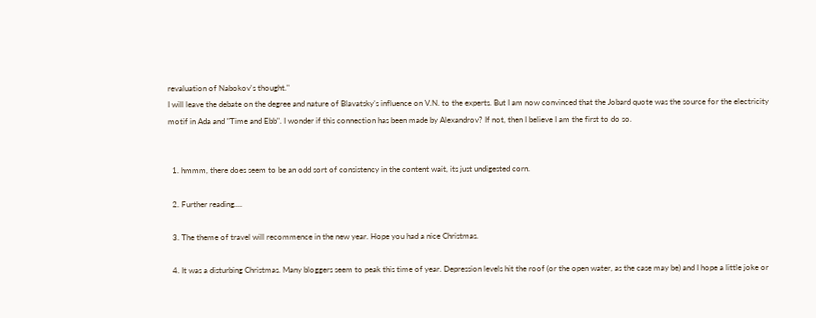revaluation of Nabokov's thought."
I will leave the debate on the degree and nature of Blavatsky’s influence on V.N. to the experts. But I am now convinced that the Jobard quote was the source for the electricity motif in Ada and "Time and Ebb". I wonder if this connection has been made by Alexandrov? If not, then I believe I am the first to do so.


  1. hmmm, there does seem to be an odd sort of consistency in the content wait, its just undigested corn.

  2. Further reading....

  3. The theme of travel will recommence in the new year. Hope you had a nice Christmas.

  4. It was a disturbing Christmas. Many bloggers seem to peak this time of year. Depression levels hit the roof (or the open water, as the case may be) and I hope a little joke or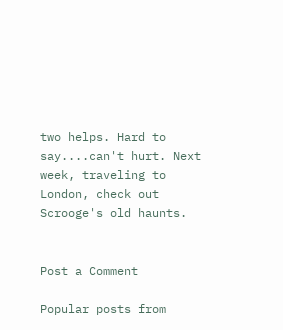two helps. Hard to say....can't hurt. Next week, traveling to London, check out Scrooge's old haunts.


Post a Comment

Popular posts from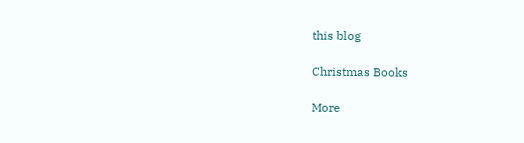this blog

Christmas Books

More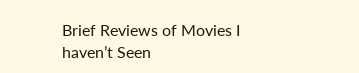Brief Reviews of Movies I haven’t Seen